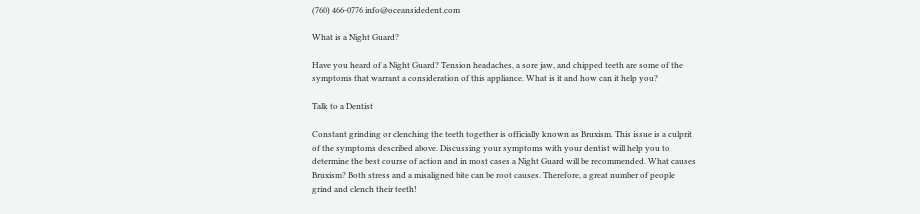(760) 466-0776 info@oceansidedent.com

What is a Night Guard?

Have you heard of a Night Guard? Tension headaches, a sore jaw, and chipped teeth are some of the symptoms that warrant a consideration of this appliance. What is it and how can it help you?

Talk to a Dentist

Constant grinding or clenching the teeth together is officially known as Bruxism. This issue is a culprit of the symptoms described above. Discussing your symptoms with your dentist will help you to determine the best course of action and in most cases a Night Guard will be recommended. What causes Bruxism? Both stress and a misaligned bite can be root causes. Therefore, a great number of people grind and clench their teeth!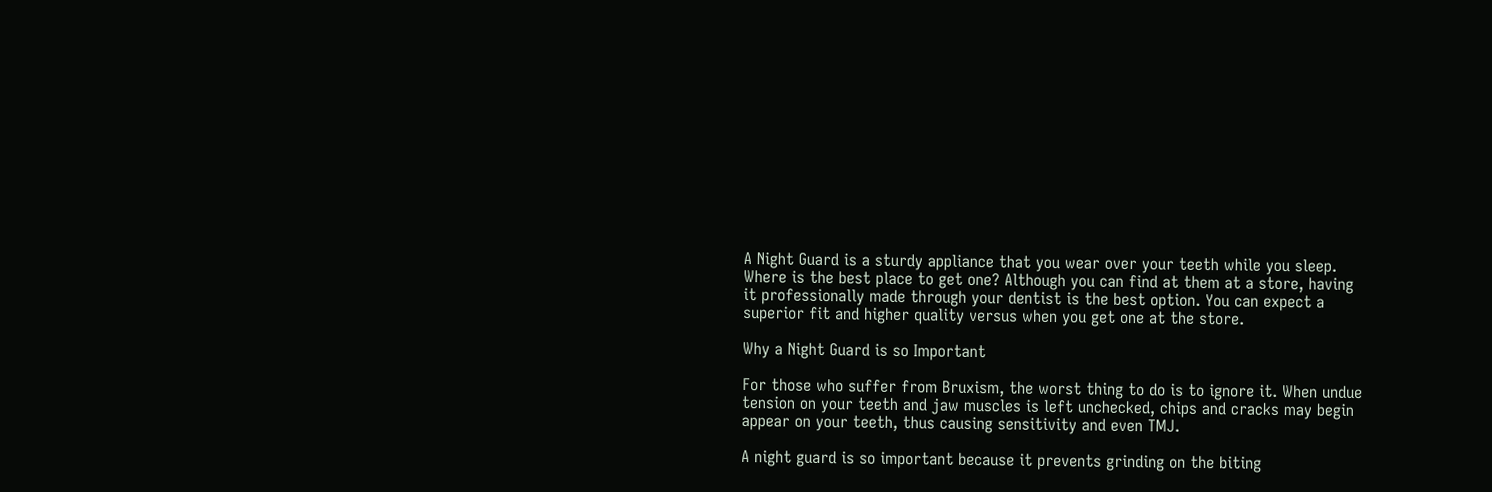A Night Guard is a sturdy appliance that you wear over your teeth while you sleep. Where is the best place to get one? Although you can find at them at a store, having it professionally made through your dentist is the best option. You can expect a superior fit and higher quality versus when you get one at the store.

Why a Night Guard is so Important

For those who suffer from Bruxism, the worst thing to do is to ignore it. When undue tension on your teeth and jaw muscles is left unchecked, chips and cracks may begin appear on your teeth, thus causing sensitivity and even TMJ.

A night guard is so important because it prevents grinding on the biting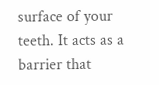surface of your teeth. It acts as a barrier that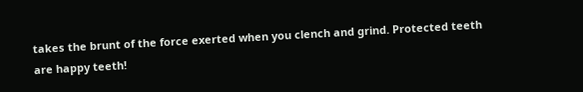takes the brunt of the force exerted when you clench and grind. Protected teeth are happy teeth!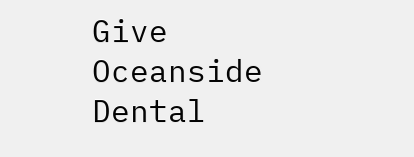Give Oceanside Dental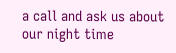a call and ask us about our night time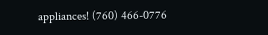appliances! (760) 466-0776